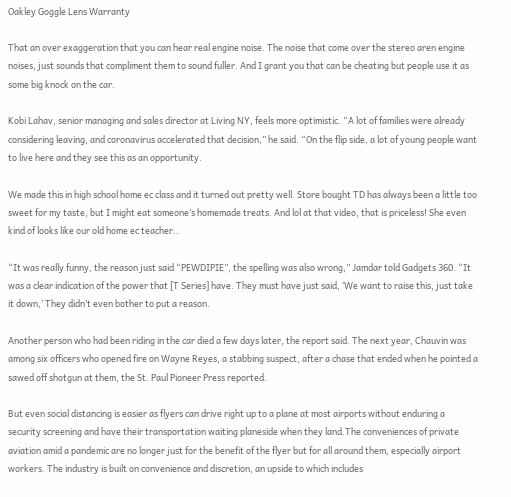Oakley Goggle Lens Warranty

That an over exaggeration that you can hear real engine noise. The noise that come over the stereo aren engine noises, just sounds that compliment them to sound fuller. And I grant you that can be cheating but people use it as some big knock on the car.

Kobi Lahav, senior managing and sales director at Living NY, feels more optimistic. “A lot of families were already considering leaving, and coronavirus accelerated that decision,” he said. “On the flip side, a lot of young people want to live here and they see this as an opportunity.

We made this in high school home ec class and it turned out pretty well. Store bought TD has always been a little too sweet for my taste, but I might eat someone’s homemade treats. And lol at that video, that is priceless! She even kind of looks like our old home ec teacher..

“It was really funny, the reason just said “PEWDIPIE”, the spelling was also wrong,” Jamdar told Gadgets 360. “It was a clear indication of the power that [T Series] have. They must have just said, ‘We want to raise this, just take it down,’ They didn’t even bother to put a reason.

Another person who had been riding in the car died a few days later, the report said. The next year, Chauvin was among six officers who opened fire on Wayne Reyes, a stabbing suspect, after a chase that ended when he pointed a sawed off shotgun at them, the St. Paul Pioneer Press reported.

But even social distancing is easier as flyers can drive right up to a plane at most airports without enduring a security screening and have their transportation waiting planeside when they land.The conveniences of private aviation amid a pandemic are no longer just for the benefit of the flyer but for all around them, especially airport workers. The industry is built on convenience and discretion, an upside to which includes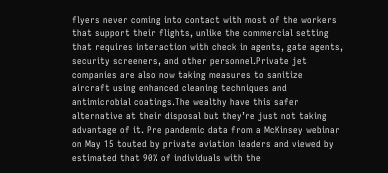flyers never coming into contact with most of the workers that support their flights, unlike the commercial setting that requires interaction with check in agents, gate agents, security screeners, and other personnel.Private jet companies are also now taking measures to sanitize aircraft using enhanced cleaning techniques and antimicrobial coatings.The wealthy have this safer alternative at their disposal but they’re just not taking advantage of it. Pre pandemic data from a McKinsey webinar on May 15 touted by private aviation leaders and viewed by estimated that 90% of individuals with the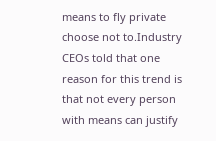means to fly private choose not to.Industry CEOs told that one reason for this trend is that not every person with means can justify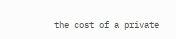the cost of a private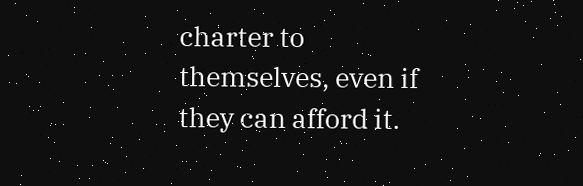charter to themselves, even if they can afford it.